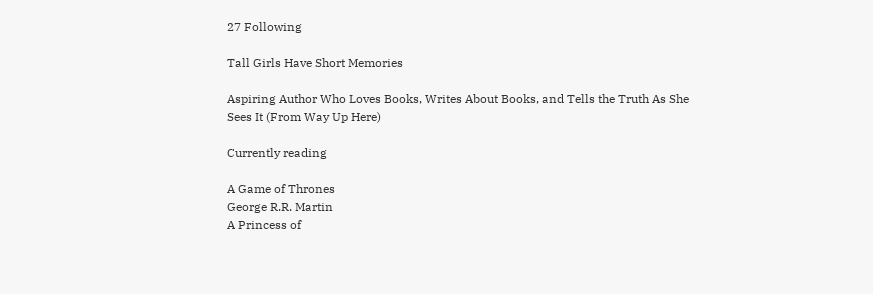27 Following

Tall Girls Have Short Memories

Aspiring Author Who Loves Books, Writes About Books, and Tells the Truth As She Sees It (From Way Up Here)

Currently reading

A Game of Thrones
George R.R. Martin
A Princess of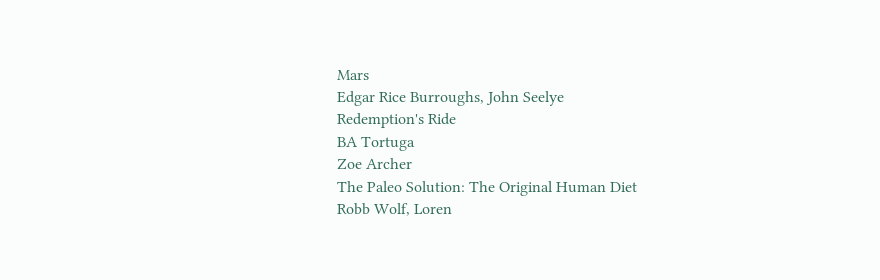Mars
Edgar Rice Burroughs, John Seelye
Redemption's Ride
BA Tortuga
Zoe Archer
The Paleo Solution: The Original Human Diet
Robb Wolf, Loren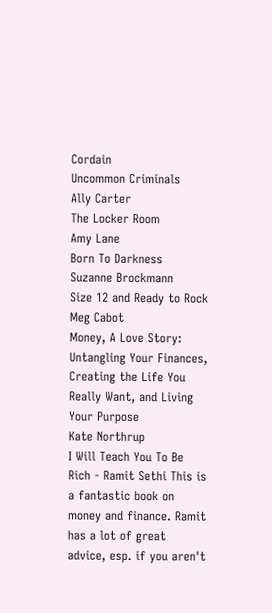Cordain
Uncommon Criminals
Ally Carter
The Locker Room
Amy Lane
Born To Darkness
Suzanne Brockmann
Size 12 and Ready to Rock
Meg Cabot
Money, A Love Story: Untangling Your Finances, Creating the Life You Really Want, and Living Your Purpose
Kate Northrup
I Will Teach You To Be Rich - Ramit Sethi This is a fantastic book on money and finance. Ramit has a lot of great advice, esp. if you aren't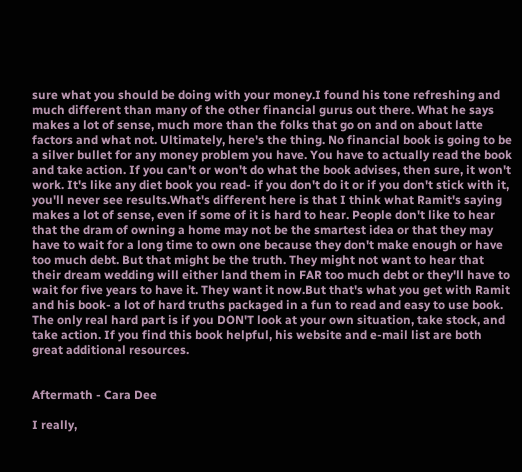sure what you should be doing with your money.I found his tone refreshing and much different than many of the other financial gurus out there. What he says makes a lot of sense, much more than the folks that go on and on about latte factors and what not. Ultimately, here's the thing. No financial book is going to be a silver bullet for any money problem you have. You have to actually read the book and take action. If you can't or won't do what the book advises, then sure, it won't work. It's like any diet book you read- if you don't do it or if you don't stick with it, you'll never see results.What's different here is that I think what Ramit's saying makes a lot of sense, even if some of it is hard to hear. People don't like to hear that the dram of owning a home may not be the smartest idea or that they may have to wait for a long time to own one because they don't make enough or have too much debt. But that might be the truth. They might not want to hear that their dream wedding will either land them in FAR too much debt or they'll have to wait for five years to have it. They want it now.But that's what you get with Ramit and his book- a lot of hard truths packaged in a fun to read and easy to use book. The only real hard part is if you DON'T look at your own situation, take stock, and take action. If you find this book helpful, his website and e-mail list are both great additional resources.


Aftermath - Cara Dee

I really,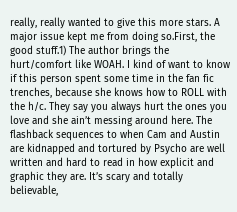really, really wanted to give this more stars. A major issue kept me from doing so.First, the good stuff.1) The author brings the hurt/comfort like WOAH. I kind of want to know if this person spent some time in the fan fic trenches, because she knows how to ROLL with the h/c. They say you always hurt the ones you love and she ain’t messing around here. The flashback sequences to when Cam and Austin are kidnapped and tortured by Psycho are well written and hard to read in how explicit and graphic they are. It’s scary and totally believable,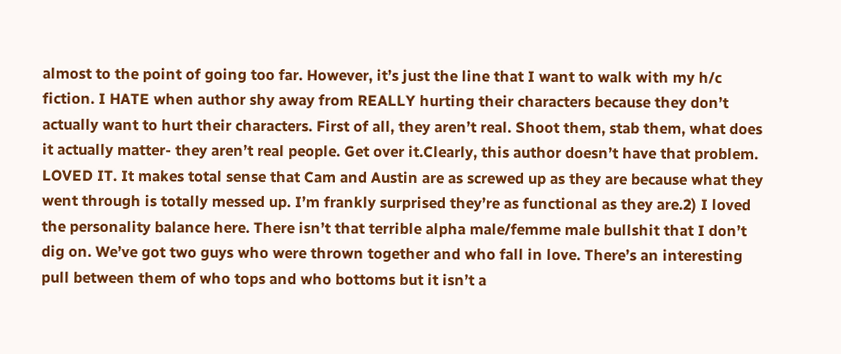almost to the point of going too far. However, it’s just the line that I want to walk with my h/c fiction. I HATE when author shy away from REALLY hurting their characters because they don’t actually want to hurt their characters. First of all, they aren’t real. Shoot them, stab them, what does it actually matter- they aren’t real people. Get over it.Clearly, this author doesn’t have that problem. LOVED IT. It makes total sense that Cam and Austin are as screwed up as they are because what they went through is totally messed up. I’m frankly surprised they’re as functional as they are.2) I loved the personality balance here. There isn’t that terrible alpha male/femme male bullshit that I don’t dig on. We’ve got two guys who were thrown together and who fall in love. There’s an interesting pull between them of who tops and who bottoms but it isn’t a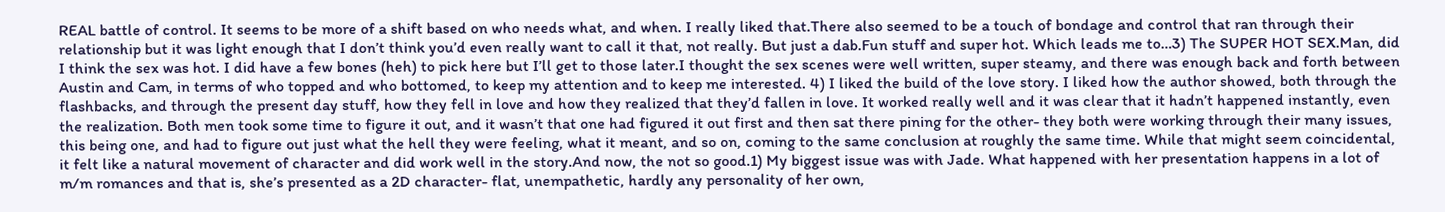REAL battle of control. It seems to be more of a shift based on who needs what, and when. I really liked that.There also seemed to be a touch of bondage and control that ran through their relationship but it was light enough that I don’t think you’d even really want to call it that, not really. But just a dab.Fun stuff and super hot. Which leads me to…3) The SUPER HOT SEX.Man, did I think the sex was hot. I did have a few bones (heh) to pick here but I’ll get to those later.I thought the sex scenes were well written, super steamy, and there was enough back and forth between Austin and Cam, in terms of who topped and who bottomed, to keep my attention and to keep me interested. 4) I liked the build of the love story. I liked how the author showed, both through the flashbacks, and through the present day stuff, how they fell in love and how they realized that they’d fallen in love. It worked really well and it was clear that it hadn’t happened instantly, even the realization. Both men took some time to figure it out, and it wasn’t that one had figured it out first and then sat there pining for the other- they both were working through their many issues, this being one, and had to figure out just what the hell they were feeling, what it meant, and so on, coming to the same conclusion at roughly the same time. While that might seem coincidental, it felt like a natural movement of character and did work well in the story.And now, the not so good.1) My biggest issue was with Jade. What happened with her presentation happens in a lot of m/m romances and that is, she’s presented as a 2D character- flat, unempathetic, hardly any personality of her own,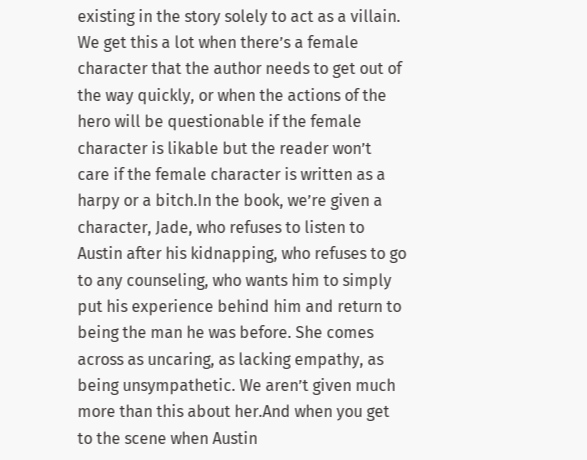existing in the story solely to act as a villain. We get this a lot when there’s a female character that the author needs to get out of the way quickly, or when the actions of the hero will be questionable if the female character is likable but the reader won’t care if the female character is written as a harpy or a bitch.In the book, we’re given a character, Jade, who refuses to listen to Austin after his kidnapping, who refuses to go to any counseling, who wants him to simply put his experience behind him and return to being the man he was before. She comes across as uncaring, as lacking empathy, as being unsympathetic. We aren’t given much more than this about her.And when you get to the scene when Austin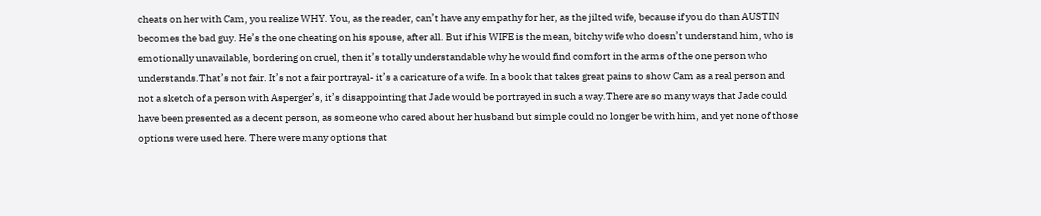cheats on her with Cam, you realize WHY. You, as the reader, can’t have any empathy for her, as the jilted wife, because if you do than AUSTIN becomes the bad guy. He’s the one cheating on his spouse, after all. But if his WIFE is the mean, bitchy wife who doesn’t understand him, who is emotionally unavailable, bordering on cruel, then it’s totally understandable why he would find comfort in the arms of the one person who understands.That’s not fair. It’s not a fair portrayal- it’s a caricature of a wife. In a book that takes great pains to show Cam as a real person and not a sketch of a person with Asperger’s, it’s disappointing that Jade would be portrayed in such a way.There are so many ways that Jade could have been presented as a decent person, as someone who cared about her husband but simple could no longer be with him, and yet none of those options were used here. There were many options that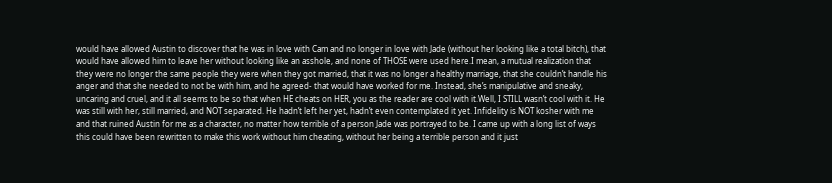would have allowed Austin to discover that he was in love with Cam and no longer in love with Jade (without her looking like a total bitch), that would have allowed him to leave her without looking like an asshole, and none of THOSE were used here.I mean, a mutual realization that they were no longer the same people they were when they got married, that it was no longer a healthy marriage, that she couldn’t handle his anger and that she needed to not be with him, and he agreed- that would have worked for me. Instead, she’s manipulative and sneaky, uncaring and cruel, and it all seems to be so that when HE cheats on HER, you as the reader are cool with it.Well, I STILL wasn’t cool with it. He was still with her, still married, and NOT separated. He hadn’t left her yet, hadn’t even contemplated it yet. Infidelity is NOT kosher with me and that ruined Austin for me as a character, no matter how terrible of a person Jade was portrayed to be. I came up with a long list of ways this could have been rewritten to make this work without him cheating, without her being a terrible person and it just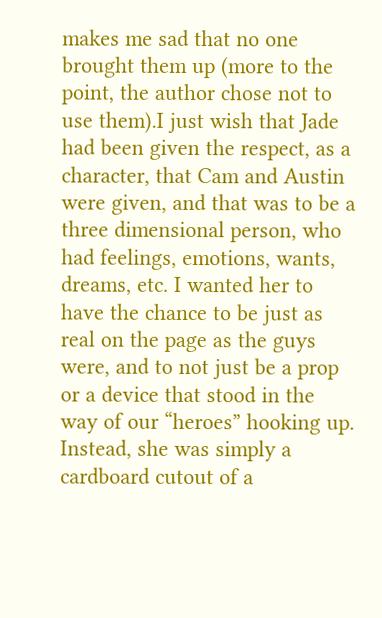makes me sad that no one brought them up (more to the point, the author chose not to use them).I just wish that Jade had been given the respect, as a character, that Cam and Austin were given, and that was to be a three dimensional person, who had feelings, emotions, wants, dreams, etc. I wanted her to have the chance to be just as real on the page as the guys were, and to not just be a prop or a device that stood in the way of our “heroes” hooking up. Instead, she was simply a cardboard cutout of a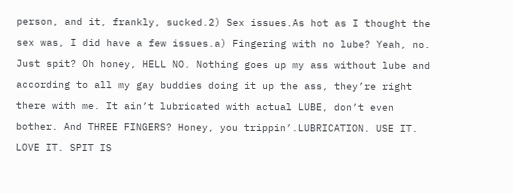person, and it, frankly, sucked.2) Sex issues.As hot as I thought the sex was, I did have a few issues.a) Fingering with no lube? Yeah, no. Just spit? Oh honey, HELL NO. Nothing goes up my ass without lube and according to all my gay buddies doing it up the ass, they’re right there with me. It ain’t lubricated with actual LUBE, don’t even bother. And THREE FINGERS? Honey, you trippin’.LUBRICATION. USE IT. LOVE IT. SPIT IS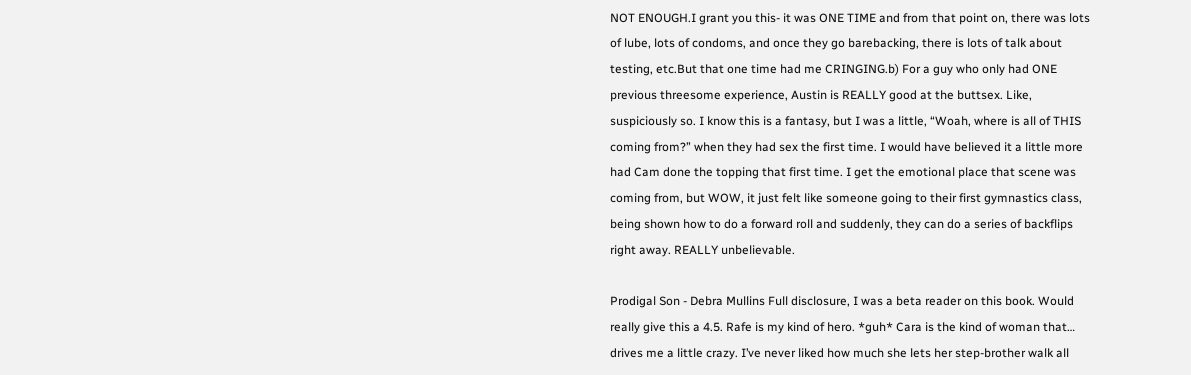NOT ENOUGH.I grant you this- it was ONE TIME and from that point on, there was lots of lube, lots of condoms, and once they go barebacking, there is lots of talk about testing, etc.But that one time had me CRINGING.b) For a guy who only had ONE previous threesome experience, Austin is REALLY good at the buttsex. Like, suspiciously so. I know this is a fantasy, but I was a little, “Woah, where is all of THIS coming from?” when they had sex the first time. I would have believed it a little more had Cam done the topping that first time. I get the emotional place that scene was coming from, but WOW, it just felt like someone going to their first gymnastics class, being shown how to do a forward roll and suddenly, they can do a series of backflips right away. REALLY unbelievable.

Prodigal Son - Debra Mullins Full disclosure, I was a beta reader on this book. Would really give this a 4.5. Rafe is my kind of hero. *guh* Cara is the kind of woman that… drives me a little crazy. I’ve never liked how much she lets her step-brother walk all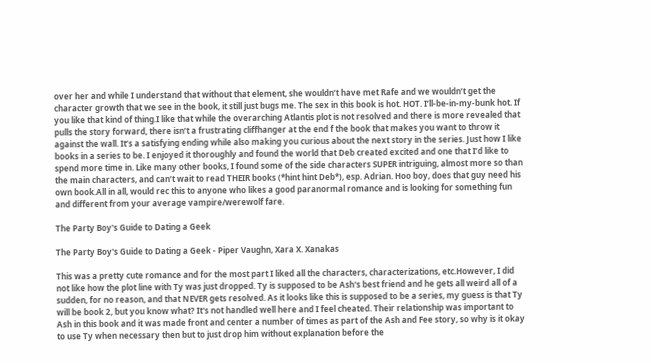over her and while I understand that without that element, she wouldn’t have met Rafe and we wouldn’t get the character growth that we see in the book, it still just bugs me. The sex in this book is hot. HOT. I’ll-be-in-my-bunk hot. If you like that kind of thing.I like that while the overarching Atlantis plot is not resolved and there is more revealed that pulls the story forward, there isn’t a frustrating cliffhanger at the end f the book that makes you want to throw it against the wall. It’s a satisfying ending while also making you curious about the next story in the series. Just how I like books in a series to be. I enjoyed it thoroughly and found the world that Deb created excited and one that I’d like to spend more time in. Like many other books, I found some of the side characters SUPER intriguing, almost more so than the main characters, and can’t wait to read THEIR books (*hint hint Deb*), esp. Adrian. Hoo boy, does that guy need his own book.All in all, would rec this to anyone who likes a good paranormal romance and is looking for something fun and different from your average vampire/werewolf fare.

The Party Boy's Guide to Dating a Geek

The Party Boy's Guide to Dating a Geek - Piper Vaughn, Xara X. Xanakas

This was a pretty cute romance and for the most part I liked all the characters, characterizations, etc.However, I did not like how the plot line with Ty was just dropped. Ty is supposed to be Ash's best friend and he gets all weird all of a sudden, for no reason, and that NEVER gets resolved. As it looks like this is supposed to be a series, my guess is that Ty will be book 2, but you know what? It's not handled well here and I feel cheated. Their relationship was important to Ash in this book and it was made front and center a number of times as part of the Ash and Fee story, so why is it okay to use Ty when necessary then but to just drop him without explanation before the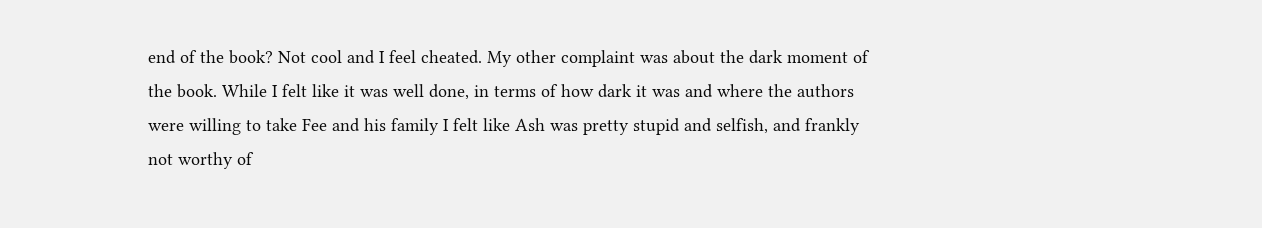end of the book? Not cool and I feel cheated. My other complaint was about the dark moment of the book. While I felt like it was well done, in terms of how dark it was and where the authors were willing to take Fee and his family I felt like Ash was pretty stupid and selfish, and frankly not worthy of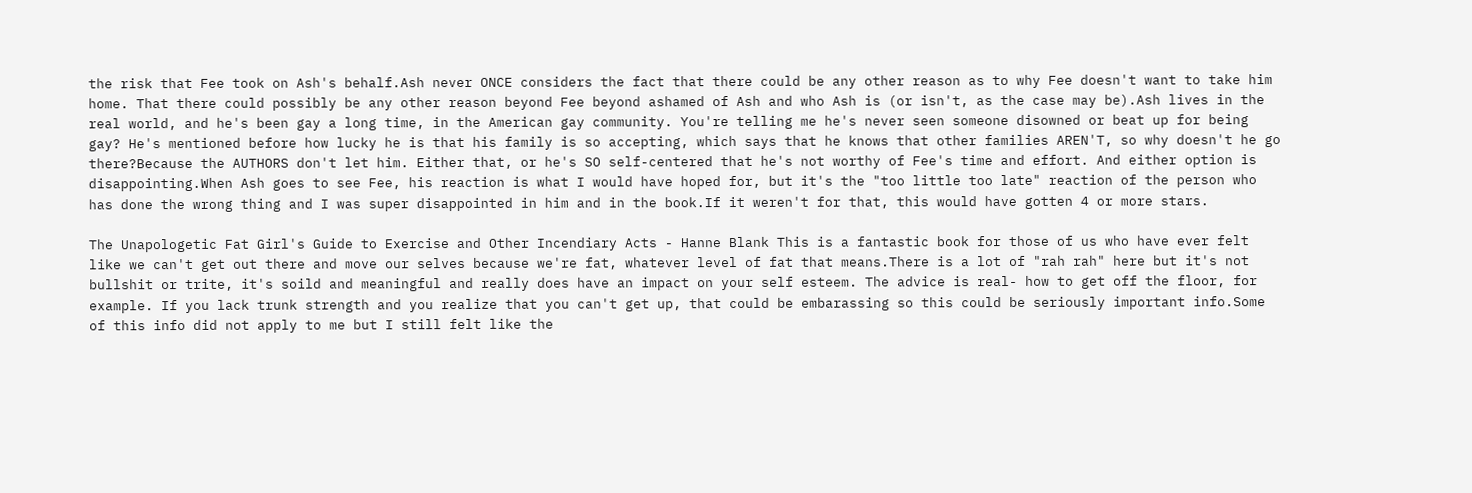the risk that Fee took on Ash's behalf.Ash never ONCE considers the fact that there could be any other reason as to why Fee doesn't want to take him home. That there could possibly be any other reason beyond Fee beyond ashamed of Ash and who Ash is (or isn't, as the case may be).Ash lives in the real world, and he's been gay a long time, in the American gay community. You're telling me he's never seen someone disowned or beat up for being gay? He's mentioned before how lucky he is that his family is so accepting, which says that he knows that other families AREN'T, so why doesn't he go there?Because the AUTHORS don't let him. Either that, or he's SO self-centered that he's not worthy of Fee's time and effort. And either option is disappointing.When Ash goes to see Fee, his reaction is what I would have hoped for, but it's the "too little too late" reaction of the person who has done the wrong thing and I was super disappointed in him and in the book.If it weren't for that, this would have gotten 4 or more stars.

The Unapologetic Fat Girl's Guide to Exercise and Other Incendiary Acts - Hanne Blank This is a fantastic book for those of us who have ever felt like we can't get out there and move our selves because we're fat, whatever level of fat that means.There is a lot of "rah rah" here but it's not bullshit or trite, it's soild and meaningful and really does have an impact on your self esteem. The advice is real- how to get off the floor, for example. If you lack trunk strength and you realize that you can't get up, that could be embarassing so this could be seriously important info.Some of this info did not apply to me but I still felt like the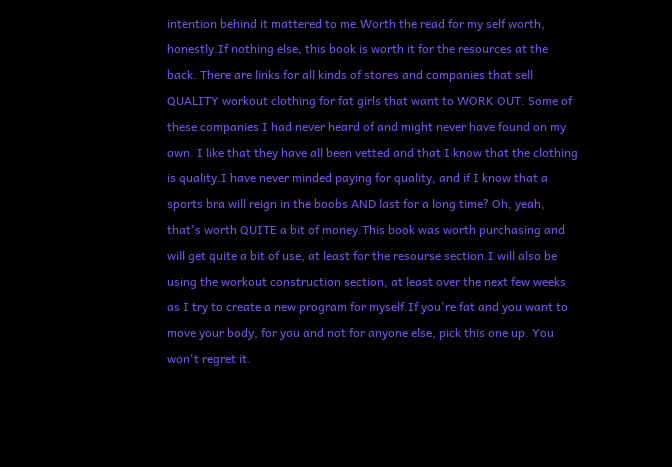intention behind it mattered to me.Worth the read for my self worth, honestly.If nothing else, this book is worth it for the resources at the back. There are links for all kinds of stores and companies that sell QUALITY workout clothing for fat girls that want to WORK OUT. Some of these companies I had never heard of and might never have found on my own. I like that they have all been vetted and that I know that the clothing is quality.I have never minded paying for quality, and if I know that a sports bra will reign in the boobs AND last for a long time? Oh, yeah, that's worth QUITE a bit of money.This book was worth purchasing and will get quite a bit of use, at least for the resourse section.I will also be using the workout construction section, at least over the next few weeks as I try to create a new program for myself.If you're fat and you want to move your body, for you and not for anyone else, pick this one up. You won't regret it.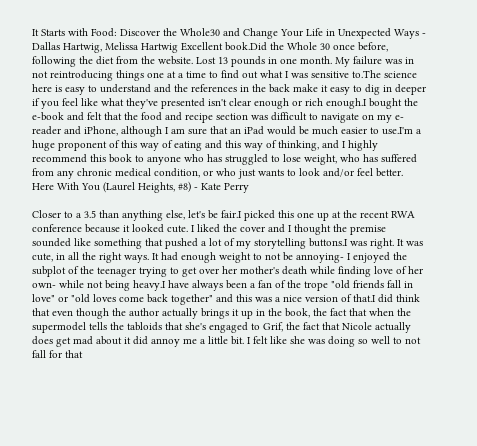It Starts with Food: Discover the Whole30 and Change Your Life in Unexpected Ways - Dallas Hartwig, Melissa Hartwig Excellent book.Did the Whole 30 once before, following the diet from the website. Lost 13 pounds in one month. My failure was in not reintroducing things one at a time to find out what I was sensitive to.The science here is easy to understand and the references in the back make it easy to dig in deeper if you feel like what they've presented isn't clear enough or rich enough.I bought the e-book and felt that the food and recipe section was difficult to navigate on my e-reader and iPhone, although I am sure that an iPad would be much easier to use.I'm a huge proponent of this way of eating and this way of thinking, and I highly recommend this book to anyone who has struggled to lose weight, who has suffered from any chronic medical condition, or who just wants to look and/or feel better.
Here With You (Laurel Heights, #8) - Kate Perry

Closer to a 3.5 than anything else, let's be fair.I picked this one up at the recent RWA conference because it looked cute. I liked the cover and I thought the premise sounded like something that pushed a lot of my storytelling buttons.I was right. It was cute, in all the right ways. It had enough weight to not be annoying- I enjoyed the subplot of the teenager trying to get over her mother's death while finding love of her own- while not being heavy.I have always been a fan of the trope "old friends fall in love" or "old loves come back together" and this was a nice version of that.I did think that even though the author actually brings it up in the book, the fact that when the supermodel tells the tabloids that she's engaged to Grif, the fact that Nicole actually does get mad about it did annoy me a little bit. I felt like she was doing so well to not fall for that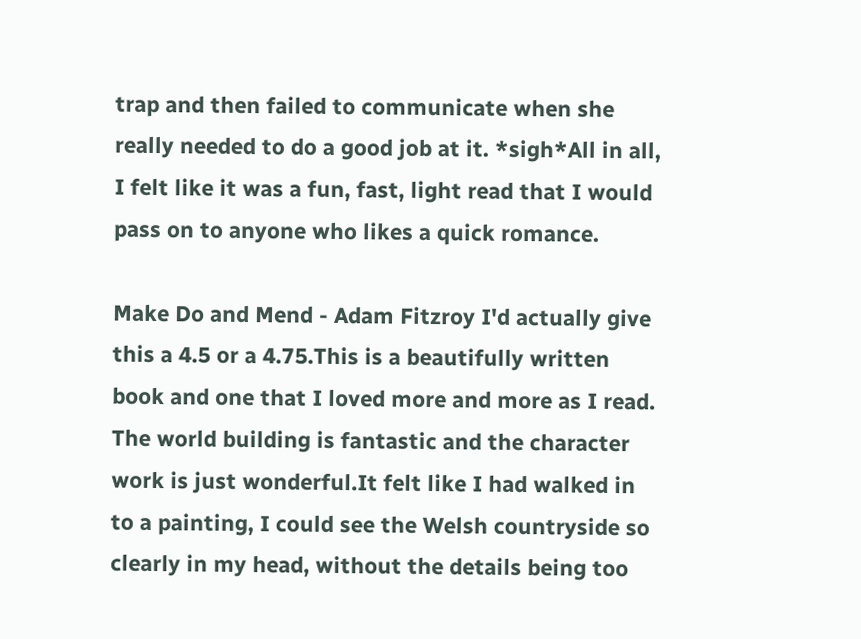trap and then failed to communicate when she really needed to do a good job at it. *sigh*All in all, I felt like it was a fun, fast, light read that I would pass on to anyone who likes a quick romance.

Make Do and Mend - Adam Fitzroy I'd actually give this a 4.5 or a 4.75.This is a beautifully written book and one that I loved more and more as I read. The world building is fantastic and the character work is just wonderful.It felt like I had walked in to a painting, I could see the Welsh countryside so clearly in my head, without the details being too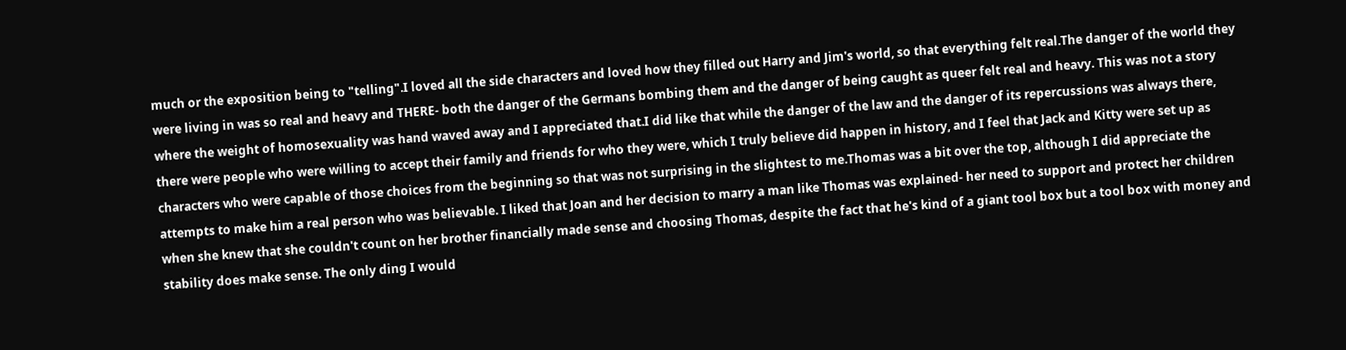much or the exposition being to "telling".I loved all the side characters and loved how they filled out Harry and Jim's world, so that everything felt real.The danger of the world they were living in was so real and heavy and THERE- both the danger of the Germans bombing them and the danger of being caught as queer felt real and heavy. This was not a story where the weight of homosexuality was hand waved away and I appreciated that.I did like that while the danger of the law and the danger of its repercussions was always there, there were people who were willing to accept their family and friends for who they were, which I truly believe did happen in history, and I feel that Jack and Kitty were set up as characters who were capable of those choices from the beginning so that was not surprising in the slightest to me.Thomas was a bit over the top, although I did appreciate the attempts to make him a real person who was believable. I liked that Joan and her decision to marry a man like Thomas was explained- her need to support and protect her children when she knew that she couldn't count on her brother financially made sense and choosing Thomas, despite the fact that he's kind of a giant tool box but a tool box with money and stability does make sense. The only ding I would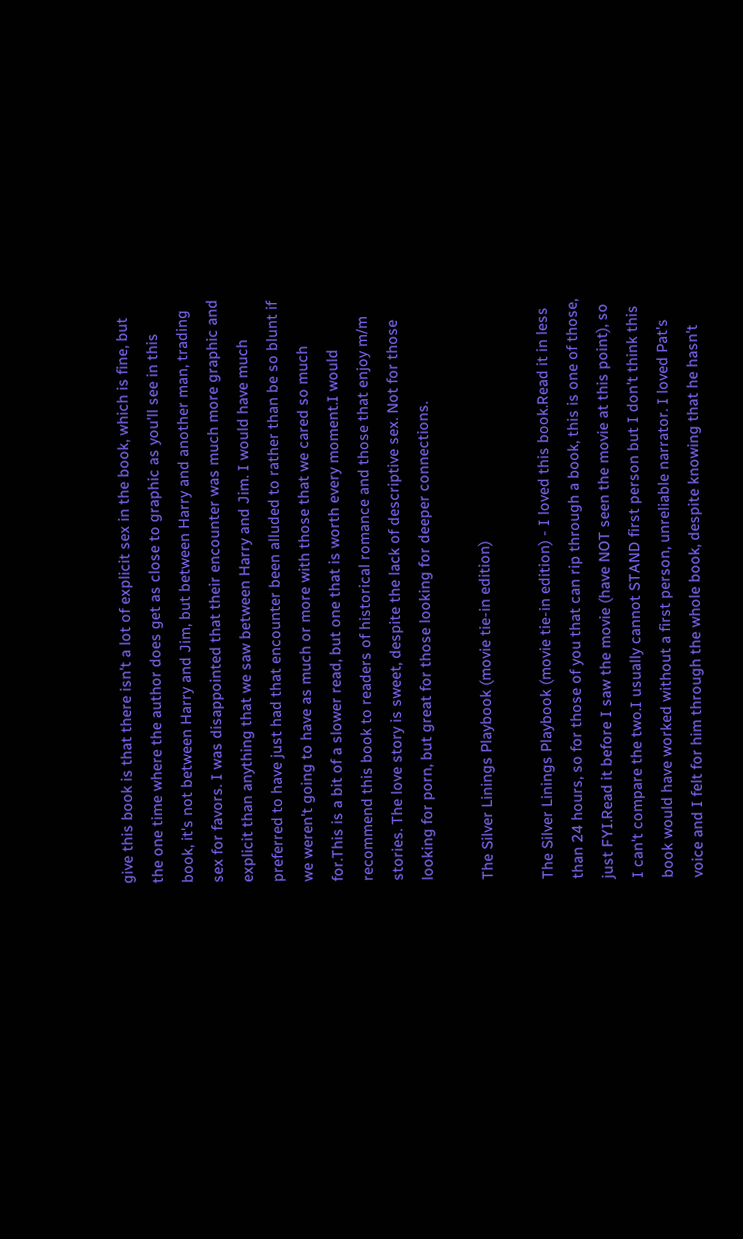give this book is that there isn't a lot of explicit sex in the book, which is fine, but the one time where the author does get as close to graphic as you'll see in this book, it's not between Harry and Jim, but between Harry and another man, trading sex for favors. I was disappointed that their encounter was much more graphic and explicit than anything that we saw between Harry and Jim. I would have much preferred to have just had that encounter been alluded to rather than be so blunt if we weren't going to have as much or more with those that we cared so much for.This is a bit of a slower read, but one that is worth every moment.I would recommend this book to readers of historical romance and those that enjoy m/m stories. The love story is sweet, despite the lack of descriptive sex. Not for those looking for porn, but great for those looking for deeper connections.

The Silver Linings Playbook (movie tie-in edition)

The Silver Linings Playbook (movie tie-in edition) - I loved this book.Read it in less than 24 hours, so for those of you that can rip through a book, this is one of those, just FYI.Read it before I saw the movie (have NOT seen the movie at this point), so I can't compare the two.I usually cannot STAND first person but I don't think this book would have worked without a first person, unreliable narrator. I loved Pat's voice and I felt for him through the whole book, despite knowing that he hasn't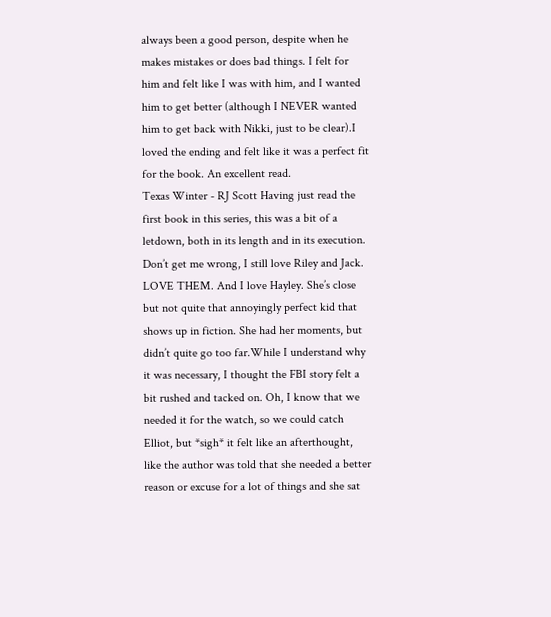always been a good person, despite when he makes mistakes or does bad things. I felt for him and felt like I was with him, and I wanted him to get better (although I NEVER wanted him to get back with Nikki, just to be clear).I loved the ending and felt like it was a perfect fit for the book. An excellent read.
Texas Winter - RJ Scott Having just read the first book in this series, this was a bit of a letdown, both in its length and in its execution. Don’t get me wrong, I still love Riley and Jack. LOVE THEM. And I love Hayley. She’s close but not quite that annoyingly perfect kid that shows up in fiction. She had her moments, but didn’t quite go too far.While I understand why it was necessary, I thought the FBI story felt a bit rushed and tacked on. Oh, I know that we needed it for the watch, so we could catch Elliot, but *sigh* it felt like an afterthought, like the author was told that she needed a better reason or excuse for a lot of things and she sat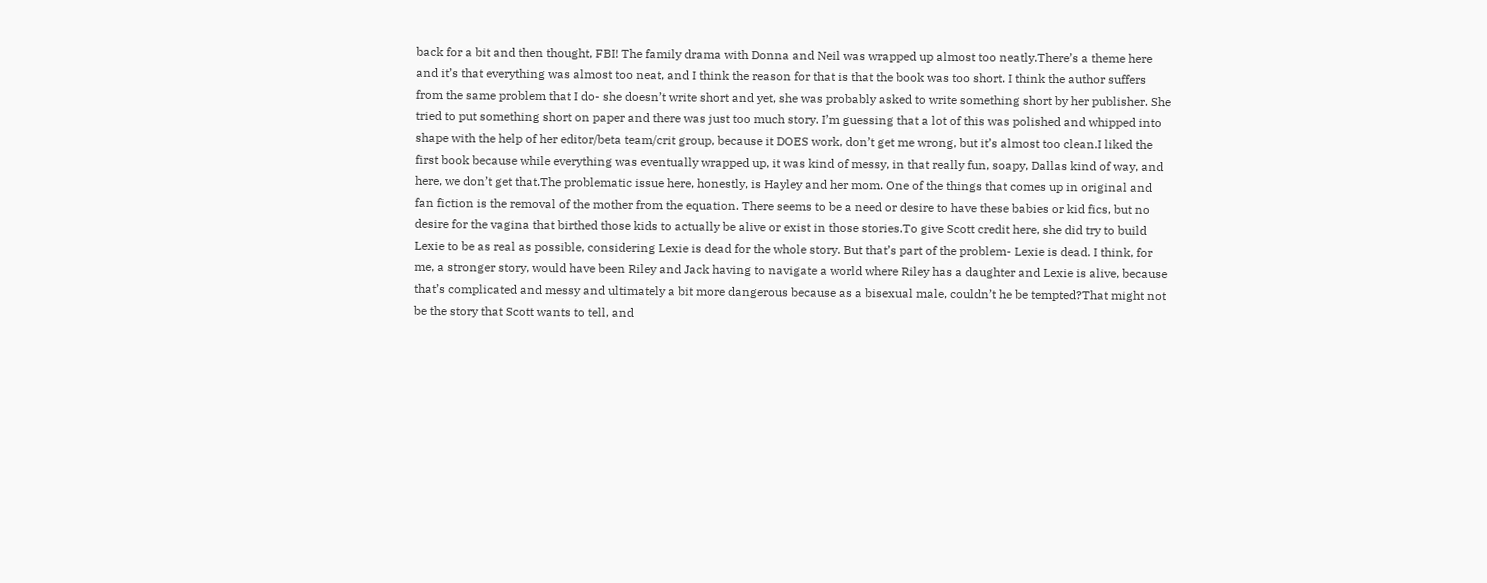back for a bit and then thought, FBI! The family drama with Donna and Neil was wrapped up almost too neatly.There’s a theme here and it’s that everything was almost too neat, and I think the reason for that is that the book was too short. I think the author suffers from the same problem that I do- she doesn’t write short and yet, she was probably asked to write something short by her publisher. She tried to put something short on paper and there was just too much story. I’m guessing that a lot of this was polished and whipped into shape with the help of her editor/beta team/crit group, because it DOES work, don’t get me wrong, but it’s almost too clean.I liked the first book because while everything was eventually wrapped up, it was kind of messy, in that really fun, soapy, Dallas kind of way, and here, we don’t get that.The problematic issue here, honestly, is Hayley and her mom. One of the things that comes up in original and fan fiction is the removal of the mother from the equation. There seems to be a need or desire to have these babies or kid fics, but no desire for the vagina that birthed those kids to actually be alive or exist in those stories.To give Scott credit here, she did try to build Lexie to be as real as possible, considering Lexie is dead for the whole story. But that’s part of the problem- Lexie is dead. I think, for me, a stronger story, would have been Riley and Jack having to navigate a world where Riley has a daughter and Lexie is alive, because that’s complicated and messy and ultimately a bit more dangerous because as a bisexual male, couldn’t he be tempted?That might not be the story that Scott wants to tell, and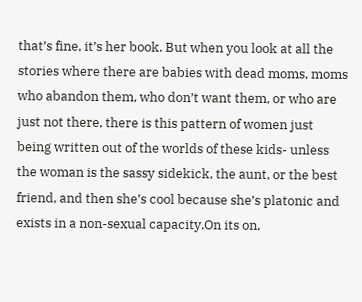that’s fine, it’s her book. But when you look at all the stories where there are babies with dead moms, moms who abandon them, who don’t want them, or who are just not there, there is this pattern of women just being written out of the worlds of these kids- unless the woman is the sassy sidekick, the aunt, or the best friend, and then she’s cool because she’s platonic and exists in a non-sexual capacity.On its on,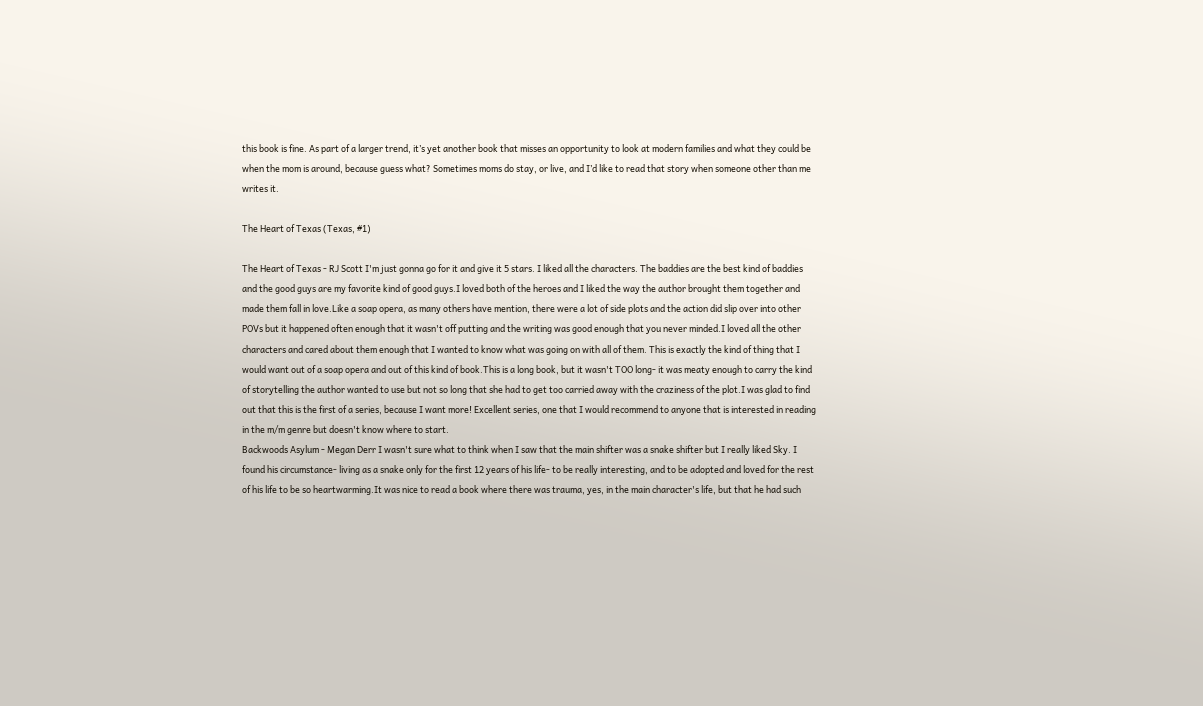this book is fine. As part of a larger trend, it’s yet another book that misses an opportunity to look at modern families and what they could be when the mom is around, because guess what? Sometimes moms do stay, or live, and I’d like to read that story when someone other than me writes it.

The Heart of Texas (Texas, #1)

The Heart of Texas - RJ Scott I'm just gonna go for it and give it 5 stars. I liked all the characters. The baddies are the best kind of baddies and the good guys are my favorite kind of good guys.I loved both of the heroes and I liked the way the author brought them together and made them fall in love.Like a soap opera, as many others have mention, there were a lot of side plots and the action did slip over into other POVs but it happened often enough that it wasn't off putting and the writing was good enough that you never minded.I loved all the other characters and cared about them enough that I wanted to know what was going on with all of them. This is exactly the kind of thing that I would want out of a soap opera and out of this kind of book.This is a long book, but it wasn't TOO long- it was meaty enough to carry the kind of storytelling the author wanted to use but not so long that she had to get too carried away with the craziness of the plot.I was glad to find out that this is the first of a series, because I want more! Excellent series, one that I would recommend to anyone that is interested in reading in the m/m genre but doesn't know where to start.
Backwoods Asylum - Megan Derr I wasn't sure what to think when I saw that the main shifter was a snake shifter but I really liked Sky. I found his circumstance- living as a snake only for the first 12 years of his life- to be really interesting, and to be adopted and loved for the rest of his life to be so heartwarming.It was nice to read a book where there was trauma, yes, in the main character's life, but that he had such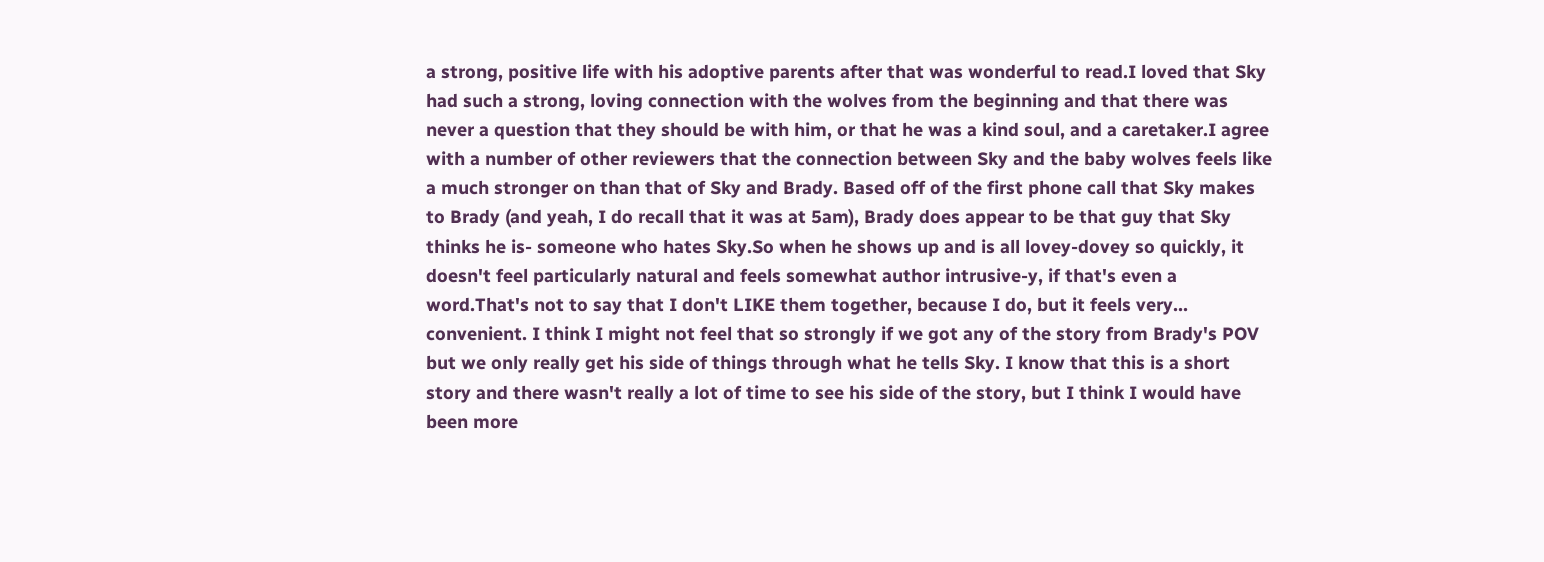a strong, positive life with his adoptive parents after that was wonderful to read.I loved that Sky had such a strong, loving connection with the wolves from the beginning and that there was never a question that they should be with him, or that he was a kind soul, and a caretaker.I agree with a number of other reviewers that the connection between Sky and the baby wolves feels like a much stronger on than that of Sky and Brady. Based off of the first phone call that Sky makes to Brady (and yeah, I do recall that it was at 5am), Brady does appear to be that guy that Sky thinks he is- someone who hates Sky.So when he shows up and is all lovey-dovey so quickly, it doesn't feel particularly natural and feels somewhat author intrusive-y, if that's even a word.That's not to say that I don't LIKE them together, because I do, but it feels very... convenient. I think I might not feel that so strongly if we got any of the story from Brady's POV but we only really get his side of things through what he tells Sky. I know that this is a short story and there wasn't really a lot of time to see his side of the story, but I think I would have been more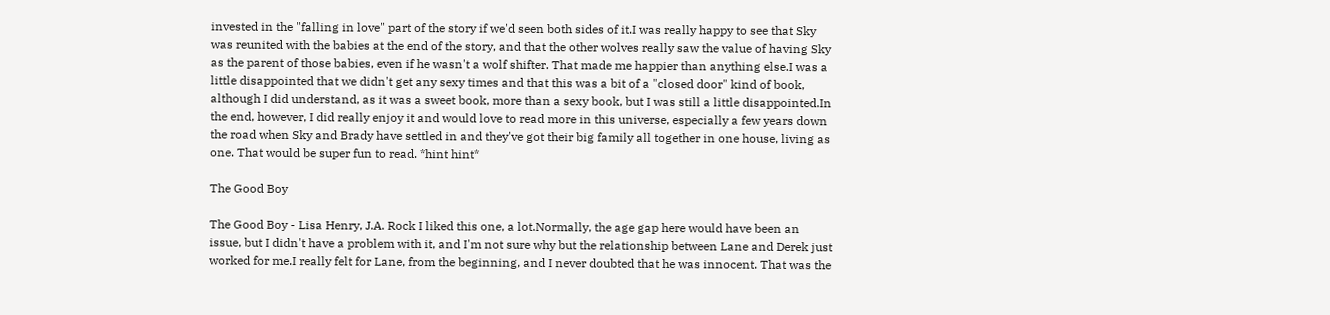invested in the "falling in love" part of the story if we'd seen both sides of it.I was really happy to see that Sky was reunited with the babies at the end of the story, and that the other wolves really saw the value of having Sky as the parent of those babies, even if he wasn't a wolf shifter. That made me happier than anything else.I was a little disappointed that we didn't get any sexy times and that this was a bit of a "closed door" kind of book, although I did understand, as it was a sweet book, more than a sexy book, but I was still a little disappointed.In the end, however, I did really enjoy it and would love to read more in this universe, especially a few years down the road when Sky and Brady have settled in and they've got their big family all together in one house, living as one. That would be super fun to read. *hint hint*

The Good Boy

The Good Boy - Lisa Henry, J.A. Rock I liked this one, a lot.Normally, the age gap here would have been an issue, but I didn't have a problem with it, and I'm not sure why but the relationship between Lane and Derek just worked for me.I really felt for Lane, from the beginning, and I never doubted that he was innocent. That was the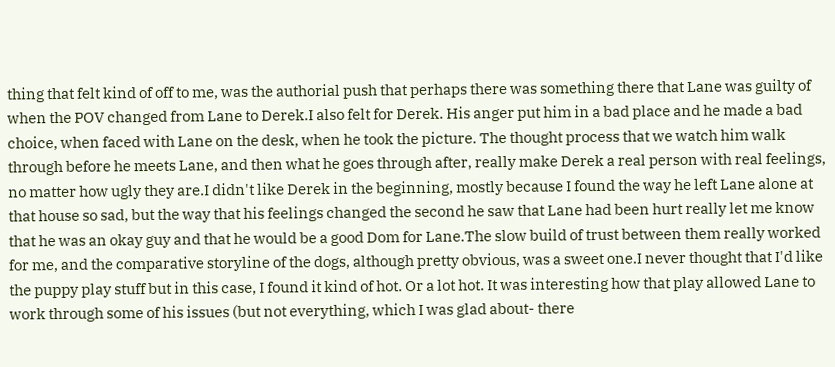thing that felt kind of off to me, was the authorial push that perhaps there was something there that Lane was guilty of when the POV changed from Lane to Derek.I also felt for Derek. His anger put him in a bad place and he made a bad choice, when faced with Lane on the desk, when he took the picture. The thought process that we watch him walk through before he meets Lane, and then what he goes through after, really make Derek a real person with real feelings, no matter how ugly they are.I didn't like Derek in the beginning, mostly because I found the way he left Lane alone at that house so sad, but the way that his feelings changed the second he saw that Lane had been hurt really let me know that he was an okay guy and that he would be a good Dom for Lane.The slow build of trust between them really worked for me, and the comparative storyline of the dogs, although pretty obvious, was a sweet one.I never thought that I'd like the puppy play stuff but in this case, I found it kind of hot. Or a lot hot. It was interesting how that play allowed Lane to work through some of his issues (but not everything, which I was glad about- there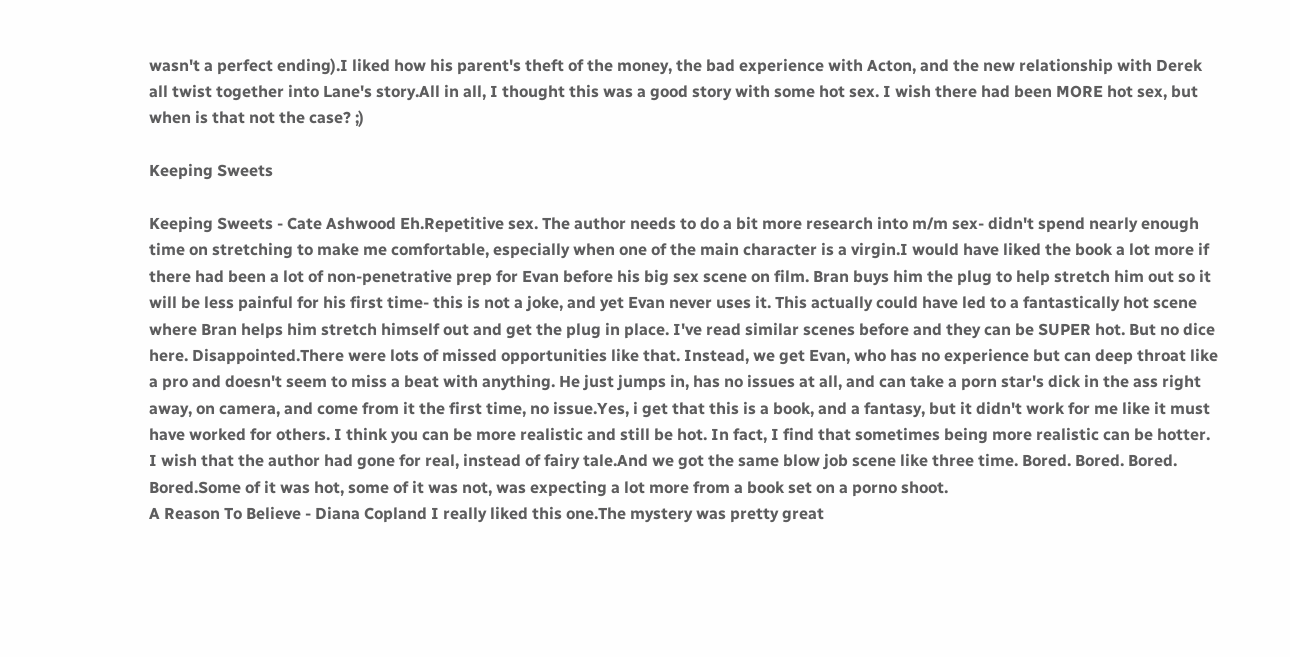wasn't a perfect ending).I liked how his parent's theft of the money, the bad experience with Acton, and the new relationship with Derek all twist together into Lane's story.All in all, I thought this was a good story with some hot sex. I wish there had been MORE hot sex, but when is that not the case? ;)

Keeping Sweets

Keeping Sweets - Cate Ashwood Eh.Repetitive sex. The author needs to do a bit more research into m/m sex- didn't spend nearly enough time on stretching to make me comfortable, especially when one of the main character is a virgin.I would have liked the book a lot more if there had been a lot of non-penetrative prep for Evan before his big sex scene on film. Bran buys him the plug to help stretch him out so it will be less painful for his first time- this is not a joke, and yet Evan never uses it. This actually could have led to a fantastically hot scene where Bran helps him stretch himself out and get the plug in place. I've read similar scenes before and they can be SUPER hot. But no dice here. Disappointed.There were lots of missed opportunities like that. Instead, we get Evan, who has no experience but can deep throat like a pro and doesn't seem to miss a beat with anything. He just jumps in, has no issues at all, and can take a porn star's dick in the ass right away, on camera, and come from it the first time, no issue.Yes, i get that this is a book, and a fantasy, but it didn't work for me like it must have worked for others. I think you can be more realistic and still be hot. In fact, I find that sometimes being more realistic can be hotter. I wish that the author had gone for real, instead of fairy tale.And we got the same blow job scene like three time. Bored. Bored. Bored. Bored.Some of it was hot, some of it was not, was expecting a lot more from a book set on a porno shoot.
A Reason To Believe - Diana Copland I really liked this one.The mystery was pretty great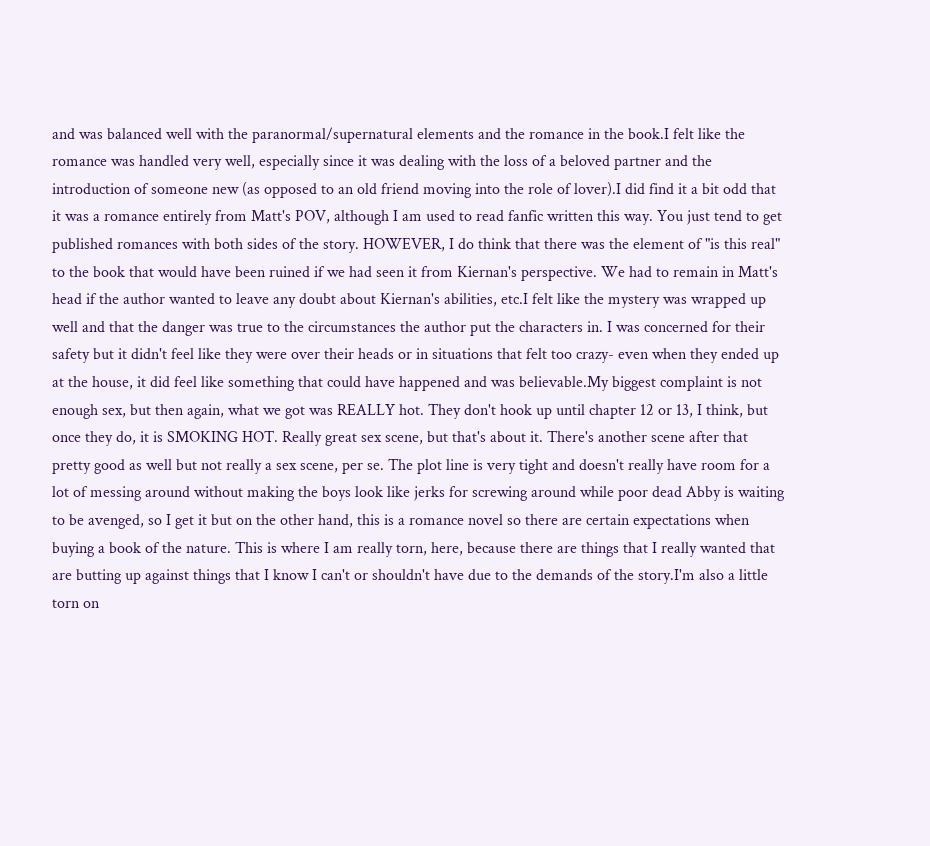and was balanced well with the paranormal/supernatural elements and the romance in the book.I felt like the romance was handled very well, especially since it was dealing with the loss of a beloved partner and the introduction of someone new (as opposed to an old friend moving into the role of lover).I did find it a bit odd that it was a romance entirely from Matt's POV, although I am used to read fanfic written this way. You just tend to get published romances with both sides of the story. HOWEVER, I do think that there was the element of "is this real" to the book that would have been ruined if we had seen it from Kiernan's perspective. We had to remain in Matt's head if the author wanted to leave any doubt about Kiernan's abilities, etc.I felt like the mystery was wrapped up well and that the danger was true to the circumstances the author put the characters in. I was concerned for their safety but it didn't feel like they were over their heads or in situations that felt too crazy- even when they ended up at the house, it did feel like something that could have happened and was believable.My biggest complaint is not enough sex, but then again, what we got was REALLY hot. They don't hook up until chapter 12 or 13, I think, but once they do, it is SMOKING HOT. Really great sex scene, but that's about it. There's another scene after that pretty good as well but not really a sex scene, per se. The plot line is very tight and doesn't really have room for a lot of messing around without making the boys look like jerks for screwing around while poor dead Abby is waiting to be avenged, so I get it but on the other hand, this is a romance novel so there are certain expectations when buying a book of the nature. This is where I am really torn, here, because there are things that I really wanted that are butting up against things that I know I can't or shouldn't have due to the demands of the story.I'm also a little torn on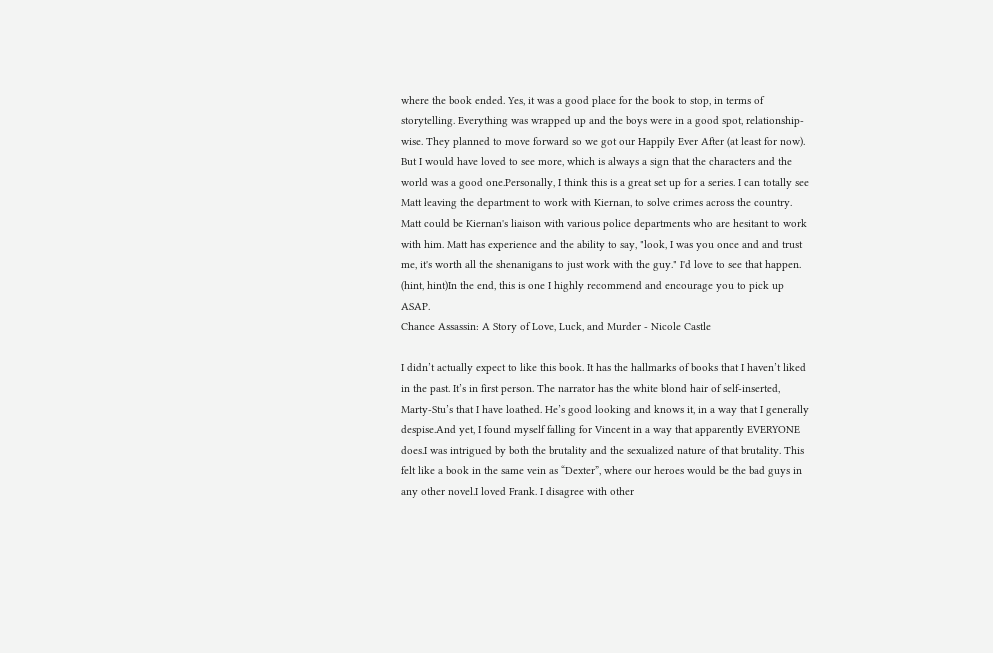where the book ended. Yes, it was a good place for the book to stop, in terms of storytelling. Everything was wrapped up and the boys were in a good spot, relationship-wise. They planned to move forward so we got our Happily Ever After (at least for now). But I would have loved to see more, which is always a sign that the characters and the world was a good one.Personally, I think this is a great set up for a series. I can totally see Matt leaving the department to work with Kiernan, to solve crimes across the country. Matt could be Kiernan's liaison with various police departments who are hesitant to work with him. Matt has experience and the ability to say, "look, I was you once and and trust me, it's worth all the shenanigans to just work with the guy." I'd love to see that happen. (hint, hint)In the end, this is one I highly recommend and encourage you to pick up ASAP.
Chance Assassin: A Story of Love, Luck, and Murder - Nicole Castle

I didn’t actually expect to like this book. It has the hallmarks of books that I haven’t liked in the past. It’s in first person. The narrator has the white blond hair of self-inserted, Marty-Stu’s that I have loathed. He’s good looking and knows it, in a way that I generally despise.And yet, I found myself falling for Vincent in a way that apparently EVERYONE does.I was intrigued by both the brutality and the sexualized nature of that brutality. This felt like a book in the same vein as “Dexter”, where our heroes would be the bad guys in any other novel.I loved Frank. I disagree with other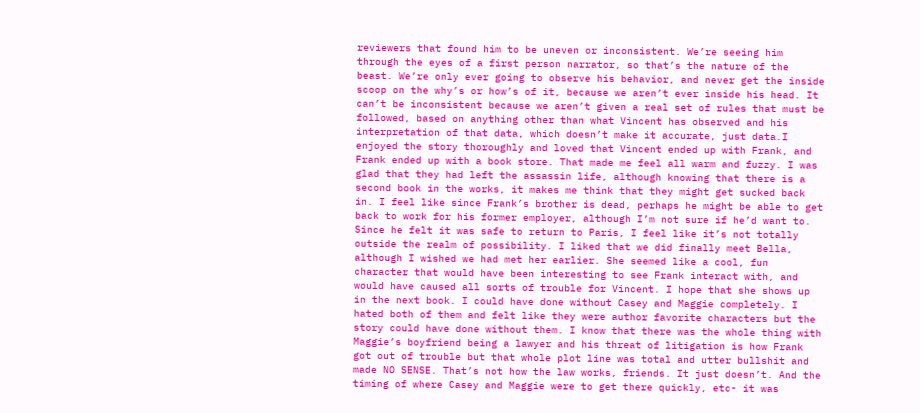reviewers that found him to be uneven or inconsistent. We’re seeing him through the eyes of a first person narrator, so that’s the nature of the beast. We’re only ever going to observe his behavior, and never get the inside scoop on the why’s or how’s of it, because we aren’t ever inside his head. It can’t be inconsistent because we aren’t given a real set of rules that must be followed, based on anything other than what Vincent has observed and his interpretation of that data, which doesn’t make it accurate, just data.I enjoyed the story thoroughly and loved that Vincent ended up with Frank, and Frank ended up with a book store. That made me feel all warm and fuzzy. I was glad that they had left the assassin life, although knowing that there is a second book in the works, it makes me think that they might get sucked back in. I feel like since Frank’s brother is dead, perhaps he might be able to get back to work for his former employer, although I’m not sure if he’d want to. Since he felt it was safe to return to Paris, I feel like it’s not totally outside the realm of possibility. I liked that we did finally meet Bella, although I wished we had met her earlier. She seemed like a cool, fun character that would have been interesting to see Frank interact with, and would have caused all sorts of trouble for Vincent. I hope that she shows up in the next book. I could have done without Casey and Maggie completely. I hated both of them and felt like they were author favorite characters but the story could have done without them. I know that there was the whole thing with Maggie’s boyfriend being a lawyer and his threat of litigation is how Frank got out of trouble but that whole plot line was total and utter bullshit and made NO SENSE. That’s not how the law works, friends. It just doesn’t. And the timing of where Casey and Maggie were to get there quickly, etc- it was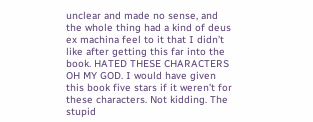unclear and made no sense, and the whole thing had a kind of deus ex machina feel to it that I didn’t like after getting this far into the book. HATED THESE CHARACTERS OH MY GOD. I would have given this book five stars if it weren’t for these characters. Not kidding. The stupid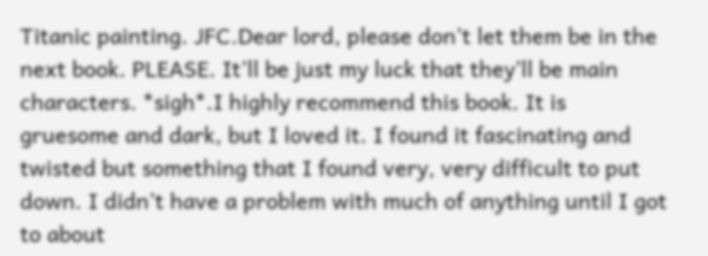Titanic painting. JFC.Dear lord, please don’t let them be in the next book. PLEASE. It’ll be just my luck that they’ll be main characters. *sigh*.I highly recommend this book. It is gruesome and dark, but I loved it. I found it fascinating and twisted but something that I found very, very difficult to put down. I didn’t have a problem with much of anything until I got to about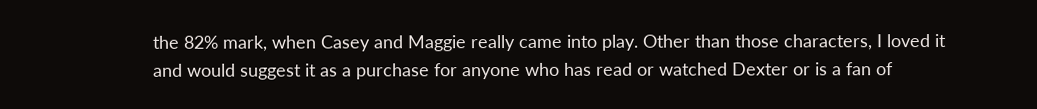the 82% mark, when Casey and Maggie really came into play. Other than those characters, I loved it and would suggest it as a purchase for anyone who has read or watched Dexter or is a fan of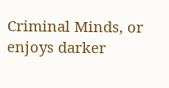Criminal Minds, or enjoys darker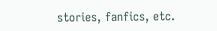stories, fanfics, etc.